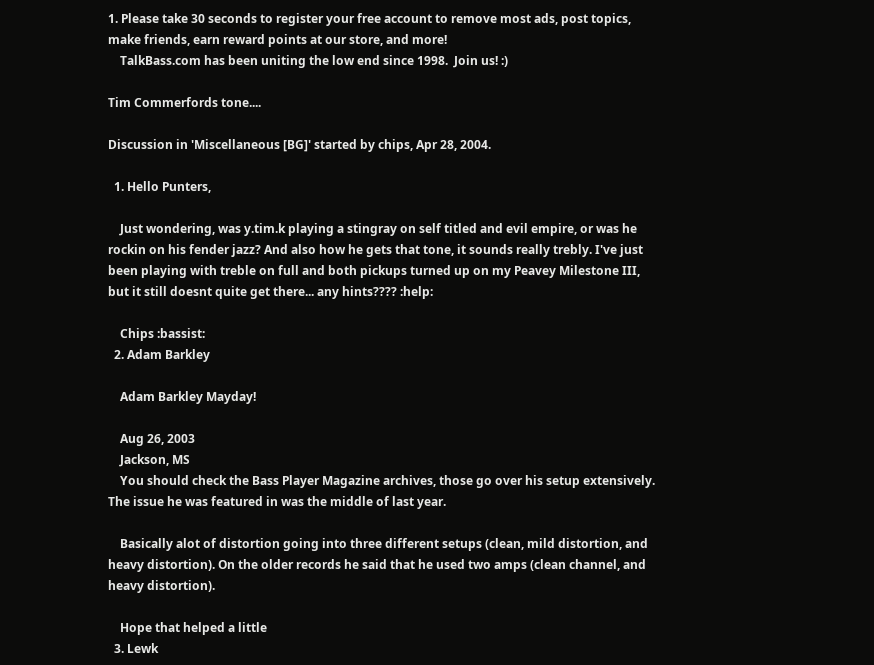1. Please take 30 seconds to register your free account to remove most ads, post topics, make friends, earn reward points at our store, and more!
    TalkBass.com has been uniting the low end since 1998.  Join us! :)

Tim Commerfords tone....

Discussion in 'Miscellaneous [BG]' started by chips, Apr 28, 2004.

  1. Hello Punters,

    Just wondering, was y.tim.k playing a stingray on self titled and evil empire, or was he rockin on his fender jazz? And also how he gets that tone, it sounds really trebly. I've just been playing with treble on full and both pickups turned up on my Peavey Milestone III, but it still doesnt quite get there... any hints???? :help:

    Chips :bassist:
  2. Adam Barkley

    Adam Barkley Mayday!

    Aug 26, 2003
    Jackson, MS
    You should check the Bass Player Magazine archives, those go over his setup extensively. The issue he was featured in was the middle of last year.

    Basically alot of distortion going into three different setups (clean, mild distortion, and heavy distortion). On the older records he said that he used two amps (clean channel, and heavy distortion).

    Hope that helped a little
  3. Lewk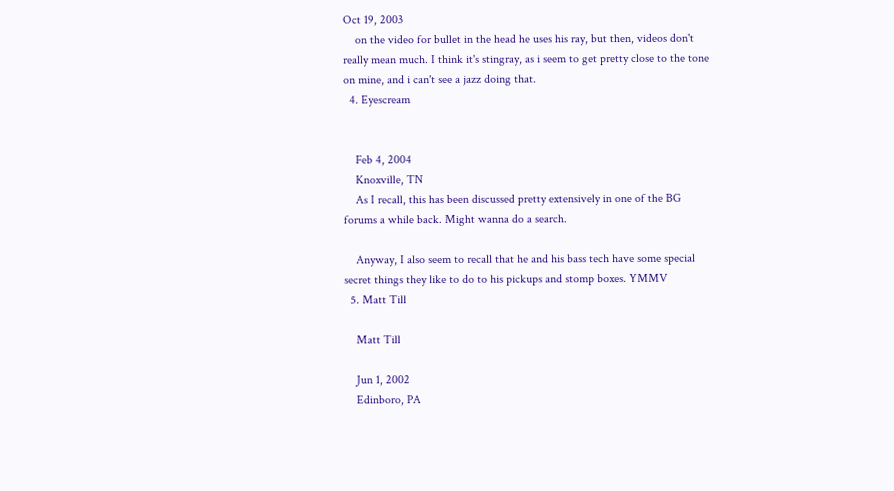Oct 19, 2003
    on the video for bullet in the head he uses his ray, but then, videos don't really mean much. I think it's stingray, as i seem to get pretty close to the tone on mine, and i can't see a jazz doing that.
  4. Eyescream


    Feb 4, 2004
    Knoxville, TN
    As I recall, this has been discussed pretty extensively in one of the BG forums a while back. Might wanna do a search.

    Anyway, I also seem to recall that he and his bass tech have some special secret things they like to do to his pickups and stomp boxes. YMMV
  5. Matt Till

    Matt Till

    Jun 1, 2002
    Edinboro, PA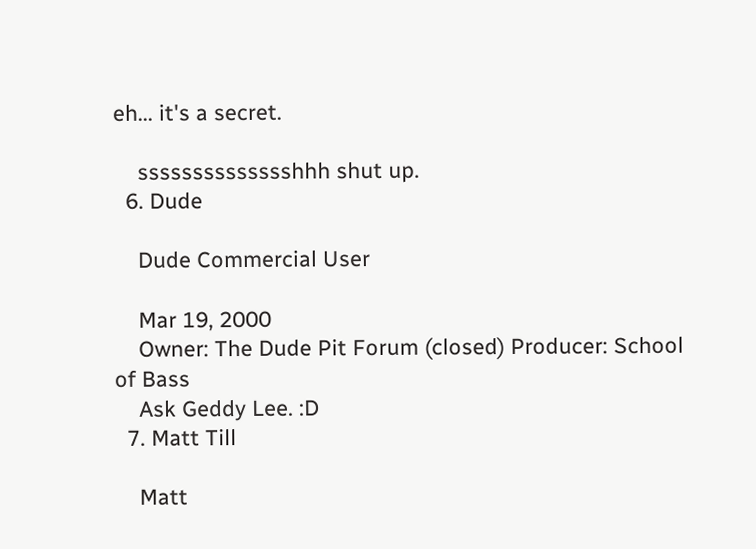eh... it's a secret.

    sssssssssssssshhh shut up.
  6. Dude

    Dude Commercial User

    Mar 19, 2000
    Owner: The Dude Pit Forum (closed) Producer: School of Bass
    Ask Geddy Lee. :D
  7. Matt Till

    Matt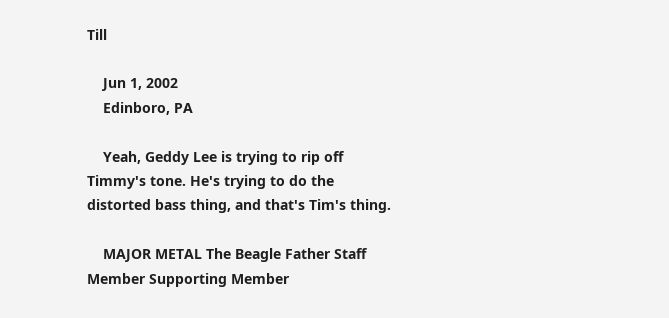Till

    Jun 1, 2002
    Edinboro, PA

    Yeah, Geddy Lee is trying to rip off Timmy's tone. He's trying to do the distorted bass thing, and that's Tim's thing.

    MAJOR METAL The Beagle Father Staff Member Supporting Member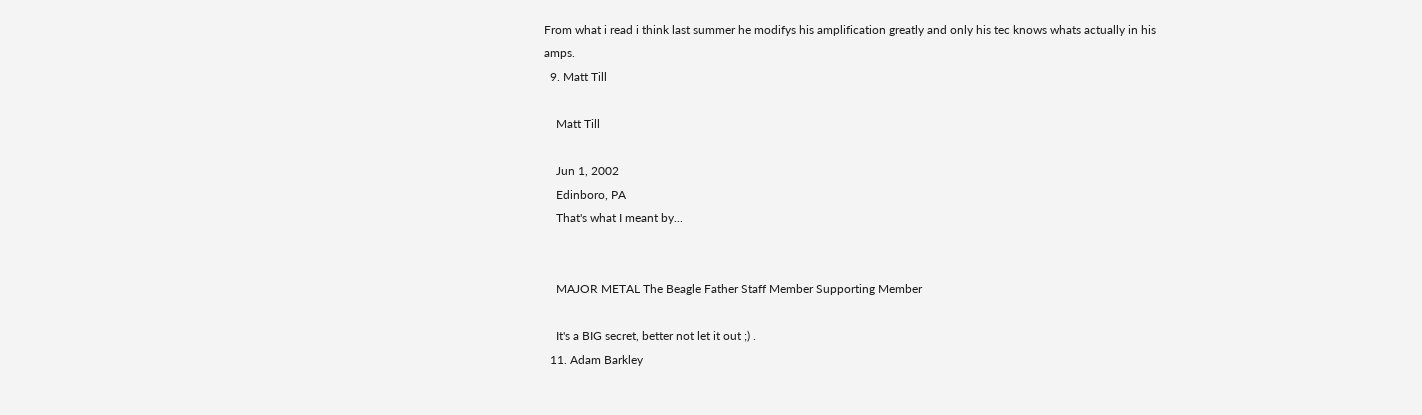From what i read i think last summer he modifys his amplification greatly and only his tec knows whats actually in his amps.
  9. Matt Till

    Matt Till

    Jun 1, 2002
    Edinboro, PA
    That's what I meant by...


    MAJOR METAL The Beagle Father Staff Member Supporting Member

    It's a BIG secret, better not let it out ;) .
  11. Adam Barkley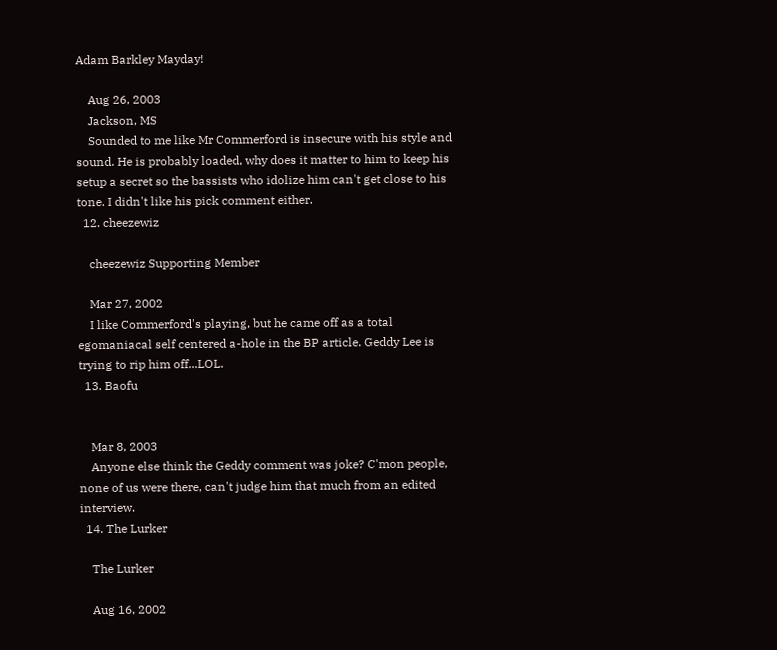Adam Barkley Mayday!

    Aug 26, 2003
    Jackson, MS
    Sounded to me like Mr Commerford is insecure with his style and sound. He is probably loaded, why does it matter to him to keep his setup a secret so the bassists who idolize him can't get close to his tone. I didn't like his pick comment either.
  12. cheezewiz

    cheezewiz Supporting Member

    Mar 27, 2002
    I like Commerford's playing, but he came off as a total egomaniacal self centered a-hole in the BP article. Geddy Lee is trying to rip him off...LOL.
  13. Baofu


    Mar 8, 2003
    Anyone else think the Geddy comment was joke? C'mon people, none of us were there, can't judge him that much from an edited interview.
  14. The Lurker

    The Lurker

    Aug 16, 2002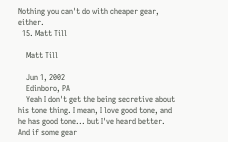Nothing you can't do with cheaper gear, either.
  15. Matt Till

    Matt Till

    Jun 1, 2002
    Edinboro, PA
    Yeah I don't get the being secretive about his tone thing. I mean, I love good tone, and he has good tone... but I've heard better. And if some gear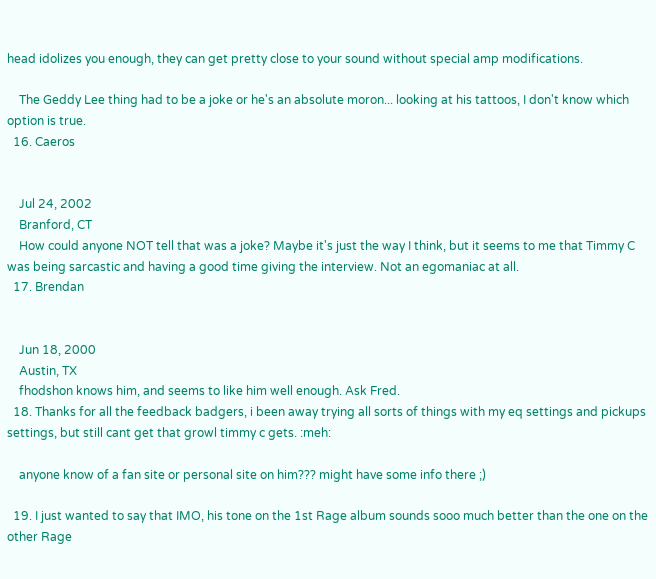head idolizes you enough, they can get pretty close to your sound without special amp modifications.

    The Geddy Lee thing had to be a joke or he's an absolute moron... looking at his tattoos, I don't know which option is true.
  16. Caeros


    Jul 24, 2002
    Branford, CT
    How could anyone NOT tell that was a joke? Maybe it's just the way I think, but it seems to me that Timmy C was being sarcastic and having a good time giving the interview. Not an egomaniac at all.
  17. Brendan


    Jun 18, 2000
    Austin, TX
    fhodshon knows him, and seems to like him well enough. Ask Fred.
  18. Thanks for all the feedback badgers, i been away trying all sorts of things with my eq settings and pickups settings, but still cant get that growl timmy c gets. :meh:

    anyone know of a fan site or personal site on him??? might have some info there ;)

  19. I just wanted to say that IMO, his tone on the 1st Rage album sounds sooo much better than the one on the other Rage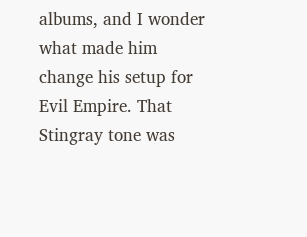albums, and I wonder what made him change his setup for Evil Empire. That Stingray tone was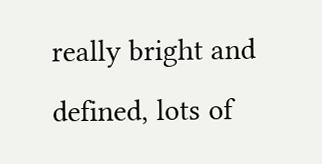really bright and defined, lots of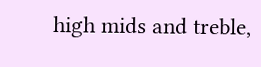high mids and treble,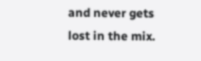and never gets lost in the mix.